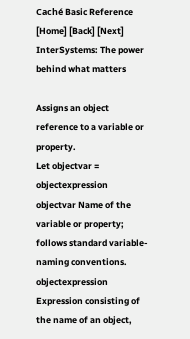Caché Basic Reference
[Home] [Back] [Next]
InterSystems: The power behind what matters

Assigns an object reference to a variable or property.
Let objectvar = objectexpression
objectvar Name of the variable or property; follows standard variable-naming conventions.
objectexpression Expression consisting of the name of an object,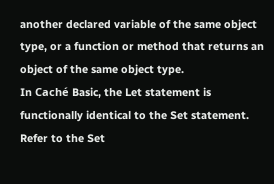another declared variable of the same object type, or a function or method that returns an object of the same object type.
In Caché Basic, the Let statement is functionally identical to the Set statement. Refer to the Set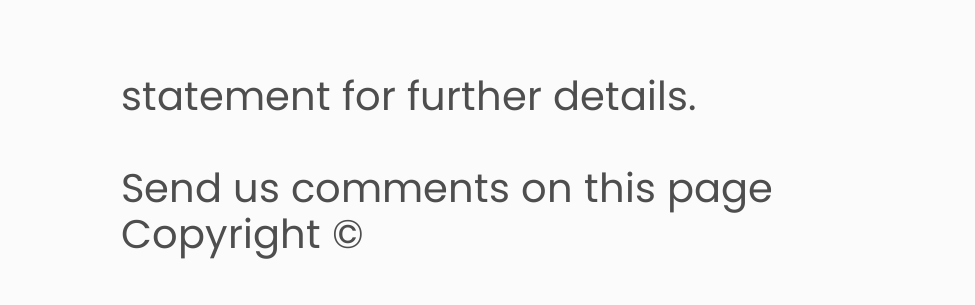statement for further details.

Send us comments on this page
Copyright ©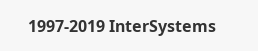1997-2019 InterSystems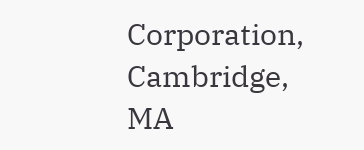Corporation, Cambridge, MA